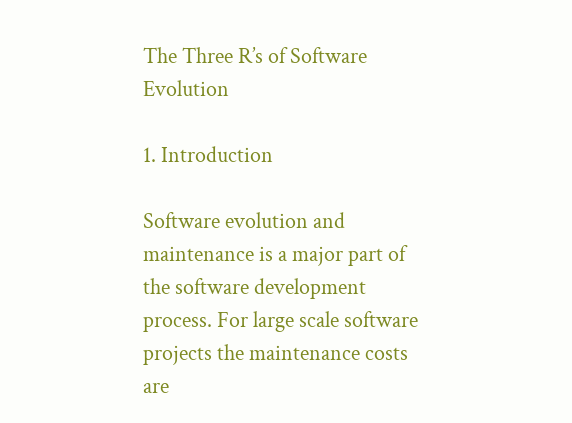The Three R’s of Software Evolution

1. Introduction

Software evolution and maintenance is a major part of the software development process. For large scale software projects the maintenance costs are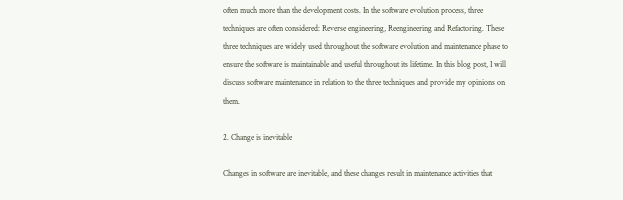often much more than the development costs. In the software evolution process, three techniques are often considered: Reverse engineering, Reengineering and Refactoring. These three techniques are widely used throughout the software evolution and maintenance phase to ensure the software is maintainable and useful throughout its lifetime. In this blog post, I will discuss software maintenance in relation to the three techniques and provide my opinions on them.

2. Change is inevitable

Changes in software are inevitable, and these changes result in maintenance activities that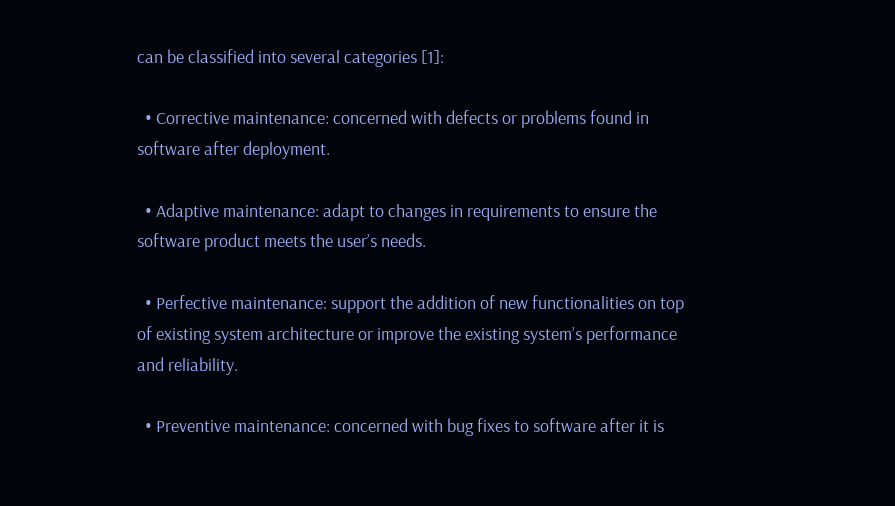can be classified into several categories [1]:

  • Corrective maintenance: concerned with defects or problems found in software after deployment.

  • Adaptive maintenance: adapt to changes in requirements to ensure the software product meets the user’s needs.

  • Perfective maintenance: support the addition of new functionalities on top of existing system architecture or improve the existing system’s performance and reliability.

  • Preventive maintenance: concerned with bug fixes to software after it is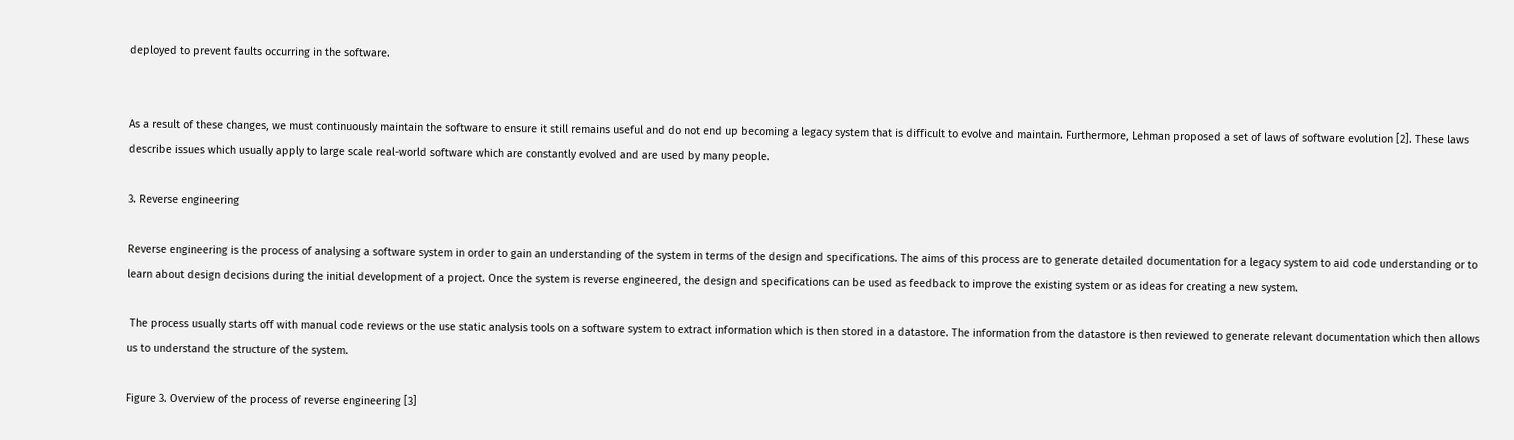deployed to prevent faults occurring in the software.


As a result of these changes, we must continuously maintain the software to ensure it still remains useful and do not end up becoming a legacy system that is difficult to evolve and maintain. Furthermore, Lehman proposed a set of laws of software evolution [2]. These laws describe issues which usually apply to large scale real-world software which are constantly evolved and are used by many people.

3. Reverse engineering

Reverse engineering is the process of analysing a software system in order to gain an understanding of the system in terms of the design and specifications. The aims of this process are to generate detailed documentation for a legacy system to aid code understanding or to learn about design decisions during the initial development of a project. Once the system is reverse engineered, the design and specifications can be used as feedback to improve the existing system or as ideas for creating a new system.

 The process usually starts off with manual code reviews or the use static analysis tools on a software system to extract information which is then stored in a datastore. The information from the datastore is then reviewed to generate relevant documentation which then allows us to understand the structure of the system.

Figure 3. Overview of the process of reverse engineering [3]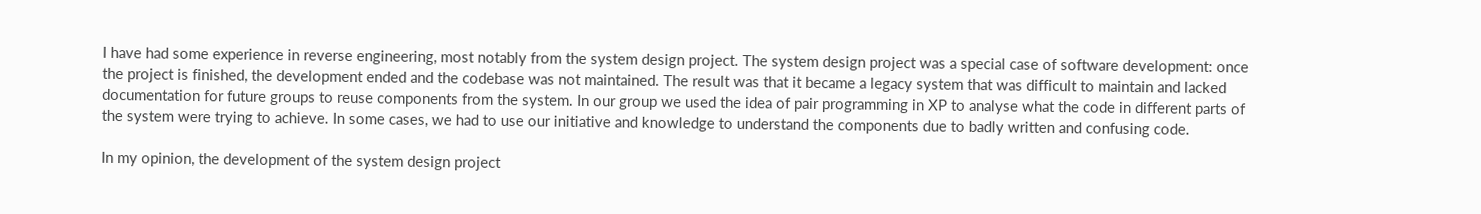I have had some experience in reverse engineering, most notably from the system design project. The system design project was a special case of software development: once the project is finished, the development ended and the codebase was not maintained. The result was that it became a legacy system that was difficult to maintain and lacked documentation for future groups to reuse components from the system. In our group we used the idea of pair programming in XP to analyse what the code in different parts of the system were trying to achieve. In some cases, we had to use our initiative and knowledge to understand the components due to badly written and confusing code.

In my opinion, the development of the system design project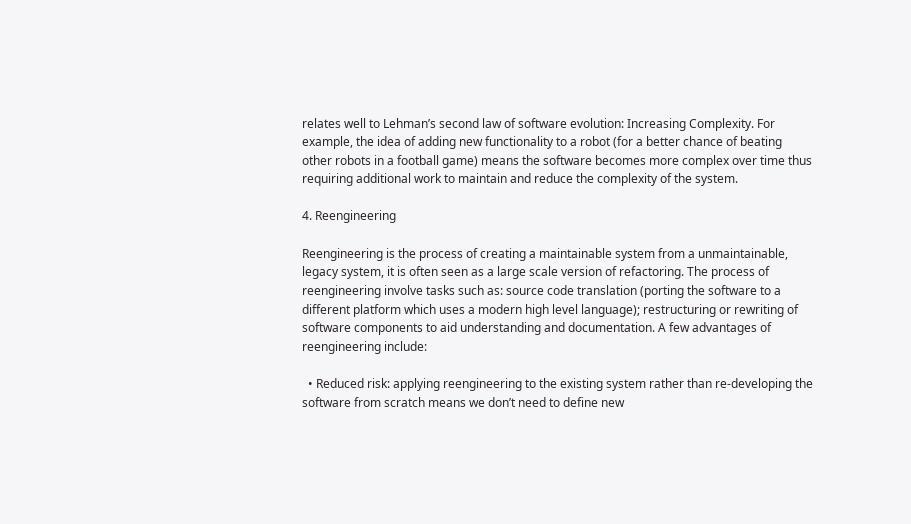relates well to Lehman’s second law of software evolution: Increasing Complexity. For example, the idea of adding new functionality to a robot (for a better chance of beating other robots in a football game) means the software becomes more complex over time thus requiring additional work to maintain and reduce the complexity of the system.

4. Reengineering

Reengineering is the process of creating a maintainable system from a unmaintainable, legacy system, it is often seen as a large scale version of refactoring. The process of reengineering involve tasks such as: source code translation (porting the software to a different platform which uses a modern high level language); restructuring or rewriting of software components to aid understanding and documentation. A few advantages of reengineering include:

  • Reduced risk: applying reengineering to the existing system rather than re-developing the software from scratch means we don’t need to define new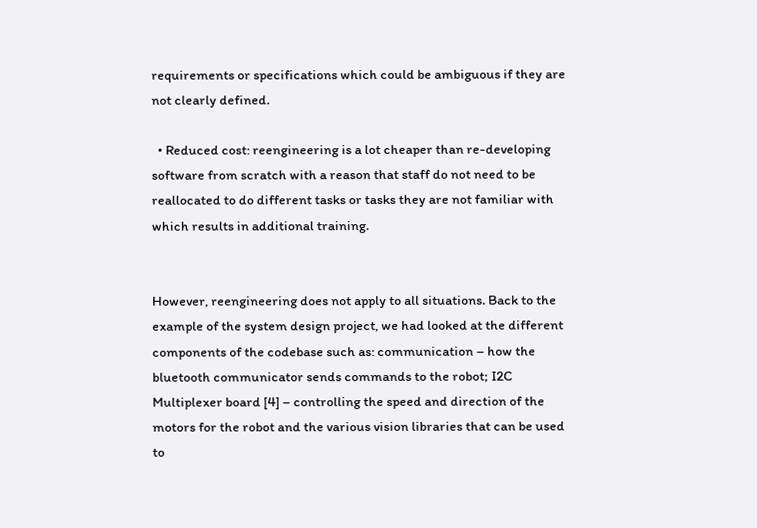requirements or specifications which could be ambiguous if they are not clearly defined.

  • Reduced cost: reengineering is a lot cheaper than re-developing software from scratch with a reason that staff do not need to be reallocated to do different tasks or tasks they are not familiar with which results in additional training.


However, reengineering does not apply to all situations. Back to the example of the system design project, we had looked at the different components of the codebase such as: communication – how the bluetooth communicator sends commands to the robot; I2C Multiplexer board [4] – controlling the speed and direction of the motors for the robot and the various vision libraries that can be used to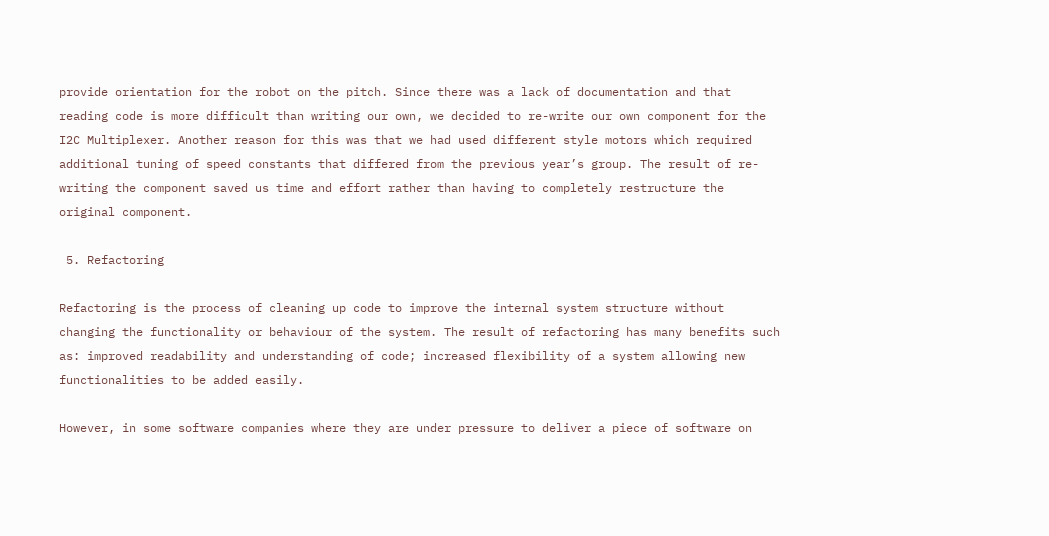provide orientation for the robot on the pitch. Since there was a lack of documentation and that reading code is more difficult than writing our own, we decided to re-write our own component for the I2C Multiplexer. Another reason for this was that we had used different style motors which required additional tuning of speed constants that differed from the previous year’s group. The result of re-writing the component saved us time and effort rather than having to completely restructure the original component.

 5. Refactoring

Refactoring is the process of cleaning up code to improve the internal system structure without changing the functionality or behaviour of the system. The result of refactoring has many benefits such as: improved readability and understanding of code; increased flexibility of a system allowing new functionalities to be added easily.

However, in some software companies where they are under pressure to deliver a piece of software on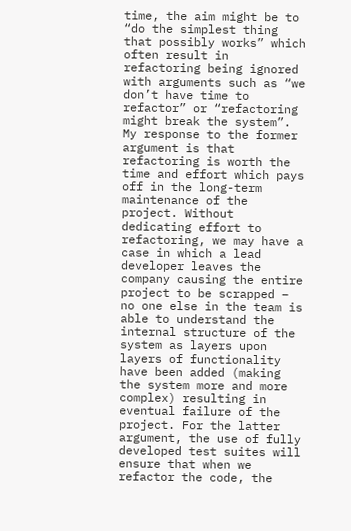time, the aim might be to “do the simplest thing that possibly works” which often result in refactoring being ignored with arguments such as “we don’t have time to refactor” or “refactoring might break the system”. My response to the former argument is that refactoring is worth the time and effort which pays off in the long-term maintenance of the project. Without dedicating effort to refactoring, we may have a case in which a lead developer leaves the company causing the entire project to be scrapped – no one else in the team is able to understand the internal structure of the system as layers upon layers of functionality have been added (making the system more and more complex) resulting in eventual failure of the project. For the latter argument, the use of fully developed test suites will ensure that when we refactor the code, the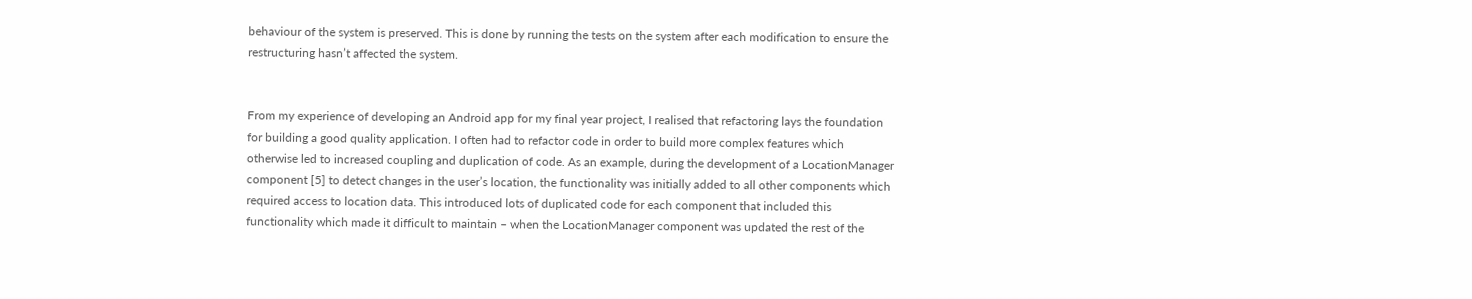behaviour of the system is preserved. This is done by running the tests on the system after each modification to ensure the restructuring hasn’t affected the system.


From my experience of developing an Android app for my final year project, I realised that refactoring lays the foundation for building a good quality application. I often had to refactor code in order to build more complex features which otherwise led to increased coupling and duplication of code. As an example, during the development of a LocationManager component [5] to detect changes in the user’s location, the functionality was initially added to all other components which required access to location data. This introduced lots of duplicated code for each component that included this functionality which made it difficult to maintain – when the LocationManager component was updated the rest of the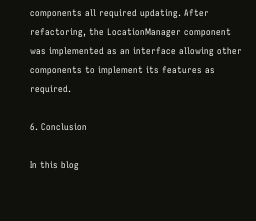components all required updating. After refactoring, the LocationManager component was implemented as an interface allowing other components to implement its features as required.

6. Conclusion

In this blog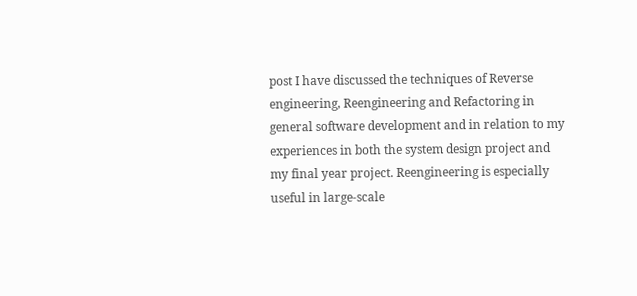post I have discussed the techniques of Reverse engineering, Reengineering and Refactoring in general software development and in relation to my experiences in both the system design project and my final year project. Reengineering is especially useful in large-scale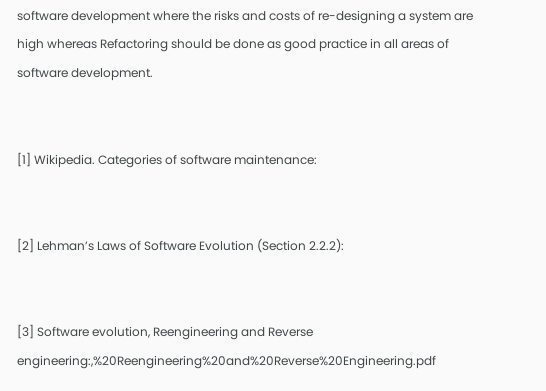software development where the risks and costs of re-designing a system are high whereas Refactoring should be done as good practice in all areas of software development.


[1] Wikipedia. Categories of software maintenance:


[2] Lehman’s Laws of Software Evolution (Section 2.2.2):


[3] Software evolution, Reengineering and Reverse engineering:,%20Reengineering%20and%20Reverse%20Engineering.pdf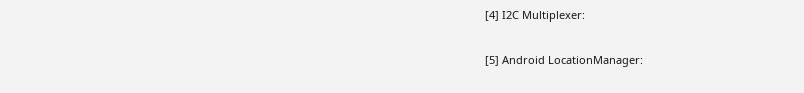[4] I2C Multiplexer:

[5] Android LocationManager: